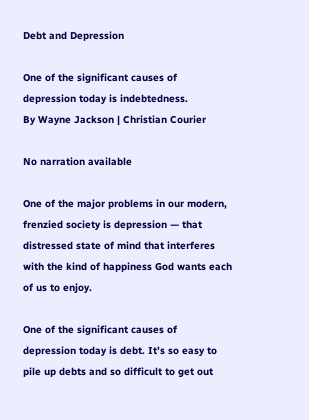Debt and Depression

One of the significant causes of depression today is indebtedness.
By Wayne Jackson | Christian Courier

No narration available

One of the major problems in our modern, frenzied society is depression — that distressed state of mind that interferes with the kind of happiness God wants each of us to enjoy.

One of the significant causes of depression today is debt. It’s so easy to pile up debts and so difficult to get out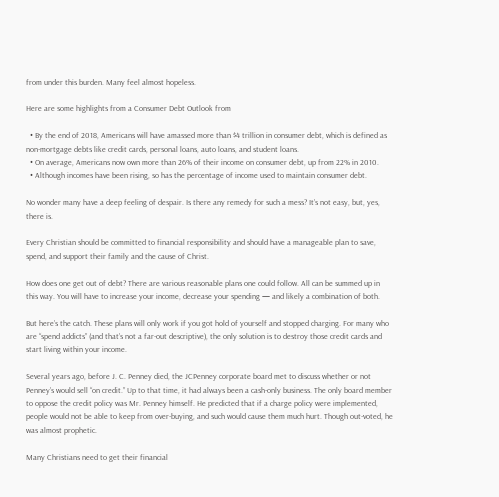from under this burden. Many feel almost hopeless.

Here are some highlights from a Consumer Debt Outlook from

  • By the end of 2018, Americans will have amassed more than $4 trillion in consumer debt, which is defined as non-mortgage debts like credit cards, personal loans, auto loans, and student loans.
  • On average, Americans now own more than 26% of their income on consumer debt, up from 22% in 2010.
  • Although incomes have been rising, so has the percentage of income used to maintain consumer debt.

No wonder many have a deep feeling of despair. Is there any remedy for such a mess? It’s not easy, but, yes, there is.

Every Christian should be committed to financial responsibility and should have a manageable plan to save, spend, and support their family and the cause of Christ.

How does one get out of debt? There are various reasonable plans one could follow. All can be summed up in this way. You will have to increase your income, decrease your spending — and likely a combination of both.

But here’s the catch. These plans will only work if you got hold of yourself and stopped charging. For many who are “spend addicts” (and that’s not a far-out descriptive), the only solution is to destroy those credit cards and start living within your income.

Several years ago, before J. C. Penney died, the JCPenney corporate board met to discuss whether or not Penney’s would sell “on credit.” Up to that time, it had always been a cash-only business. The only board member to oppose the credit policy was Mr. Penney himself. He predicted that if a charge policy were implemented, people would not be able to keep from over-buying, and such would cause them much hurt. Though out-voted, he was almost prophetic.

Many Christians need to get their financial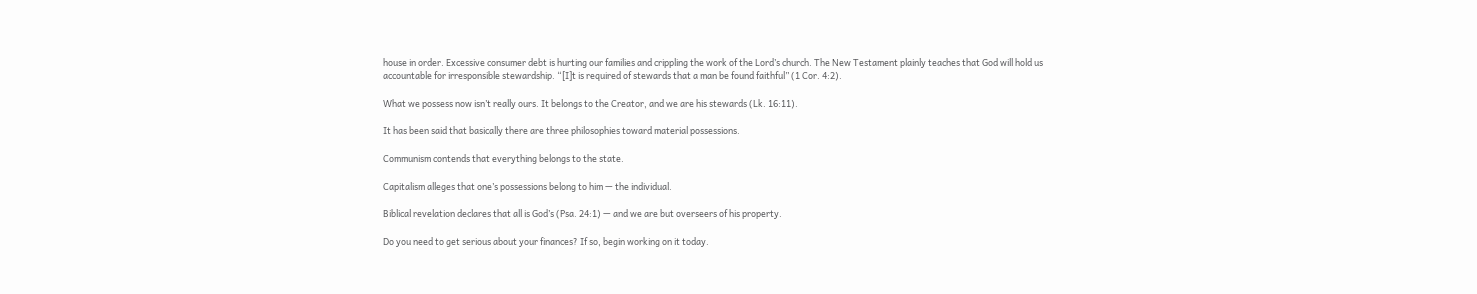house in order. Excessive consumer debt is hurting our families and crippling the work of the Lord’s church. The New Testament plainly teaches that God will hold us accountable for irresponsible stewardship. “[I]t is required of stewards that a man be found faithful” (1 Cor. 4:2).

What we possess now isn’t really ours. It belongs to the Creator, and we are his stewards (Lk. 16:11).

It has been said that basically there are three philosophies toward material possessions.

Communism contends that everything belongs to the state.

Capitalism alleges that one’s possessions belong to him — the individual.

Biblical revelation declares that all is God’s (Psa. 24:1) — and we are but overseers of his property.

Do you need to get serious about your finances? If so, begin working on it today.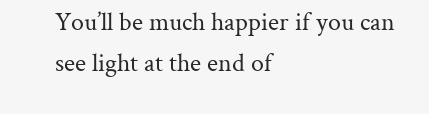You’ll be much happier if you can see light at the end of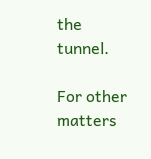the tunnel.

For other matters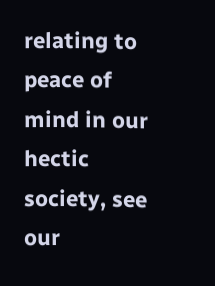relating to peace of mind in our hectic society, see our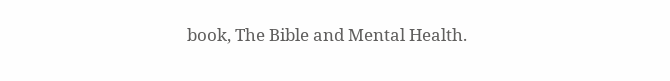book, The Bible and Mental Health.